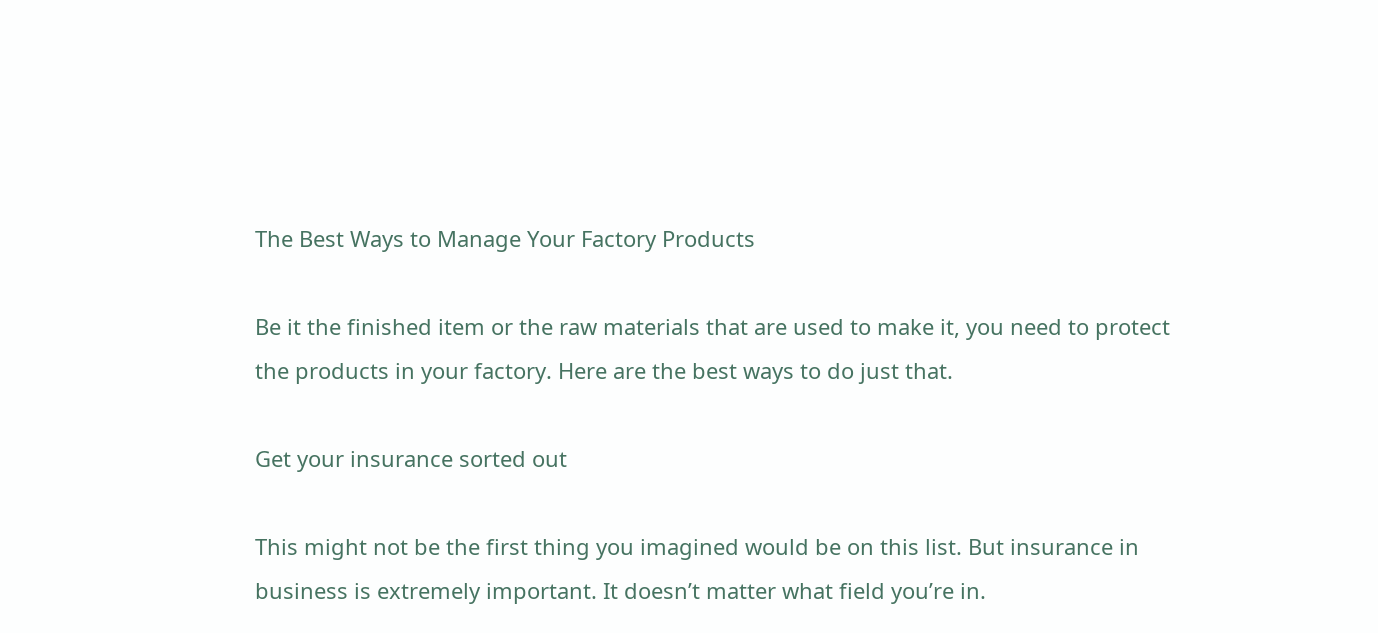The Best Ways to Manage Your Factory Products

Be it the finished item or the raw materials that are used to make it, you need to protect the products in your factory. Here are the best ways to do just that.

Get your insurance sorted out

This might not be the first thing you imagined would be on this list. But insurance in business is extremely important. It doesn’t matter what field you’re in.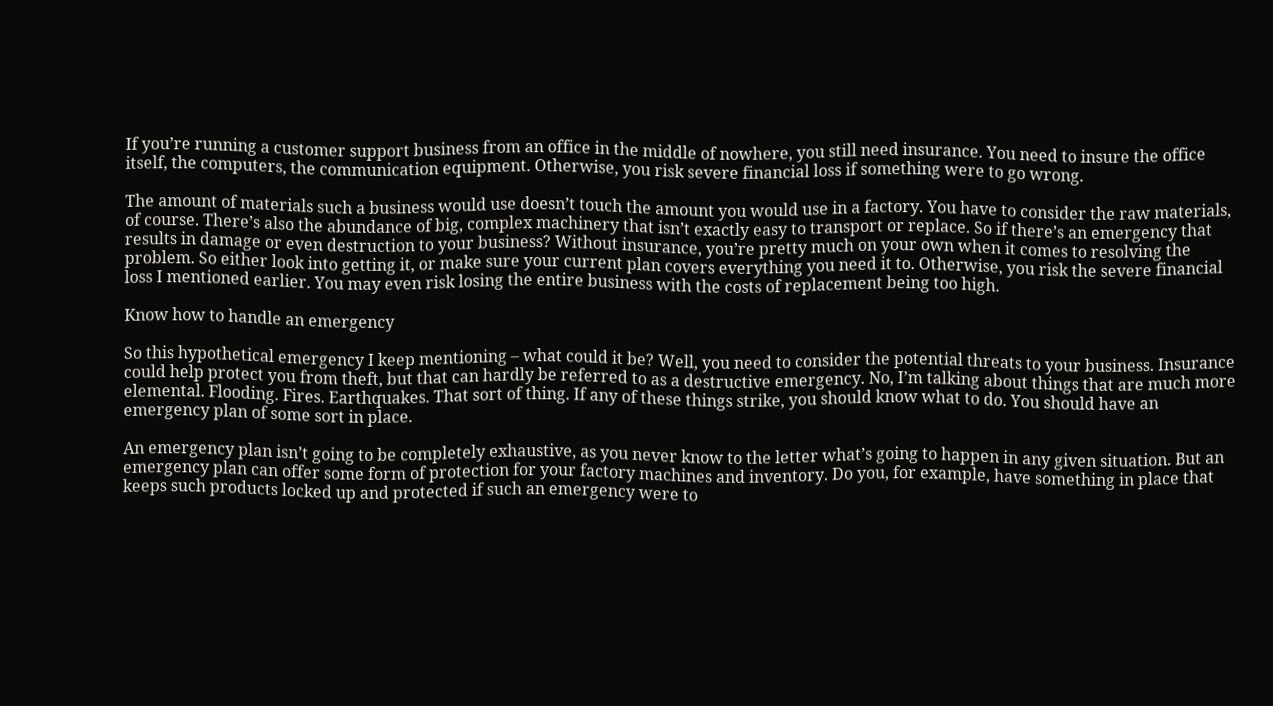If you’re running a customer support business from an office in the middle of nowhere, you still need insurance. You need to insure the office itself, the computers, the communication equipment. Otherwise, you risk severe financial loss if something were to go wrong.

The amount of materials such a business would use doesn’t touch the amount you would use in a factory. You have to consider the raw materials, of course. There’s also the abundance of big, complex machinery that isn’t exactly easy to transport or replace. So if there’s an emergency that results in damage or even destruction to your business? Without insurance, you’re pretty much on your own when it comes to resolving the problem. So either look into getting it, or make sure your current plan covers everything you need it to. Otherwise, you risk the severe financial loss I mentioned earlier. You may even risk losing the entire business with the costs of replacement being too high.

Know how to handle an emergency

So this hypothetical emergency I keep mentioning – what could it be? Well, you need to consider the potential threats to your business. Insurance could help protect you from theft, but that can hardly be referred to as a destructive emergency. No, I’m talking about things that are much more elemental. Flooding. Fires. Earthquakes. That sort of thing. If any of these things strike, you should know what to do. You should have an emergency plan of some sort in place.

An emergency plan isn’t going to be completely exhaustive, as you never know to the letter what’s going to happen in any given situation. But an emergency plan can offer some form of protection for your factory machines and inventory. Do you, for example, have something in place that keeps such products locked up and protected if such an emergency were to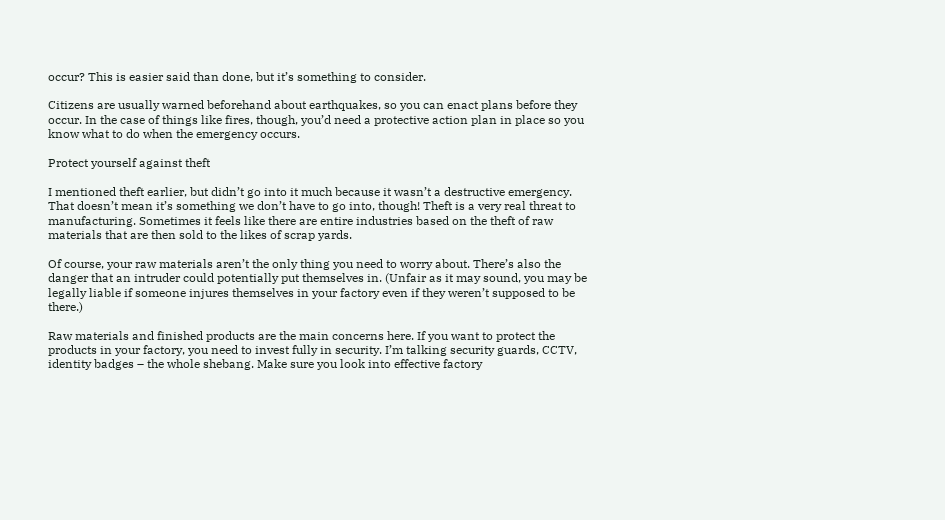occur? This is easier said than done, but it’s something to consider.

Citizens are usually warned beforehand about earthquakes, so you can enact plans before they occur. In the case of things like fires, though, you’d need a protective action plan in place so you know what to do when the emergency occurs.

Protect yourself against theft

I mentioned theft earlier, but didn’t go into it much because it wasn’t a destructive emergency. That doesn’t mean it’s something we don’t have to go into, though! Theft is a very real threat to manufacturing. Sometimes it feels like there are entire industries based on the theft of raw materials that are then sold to the likes of scrap yards.

Of course, your raw materials aren’t the only thing you need to worry about. There’s also the danger that an intruder could potentially put themselves in. (Unfair as it may sound, you may be legally liable if someone injures themselves in your factory even if they weren’t supposed to be there.)

Raw materials and finished products are the main concerns here. If you want to protect the products in your factory, you need to invest fully in security. I’m talking security guards, CCTV, identity badges – the whole shebang. Make sure you look into effective factory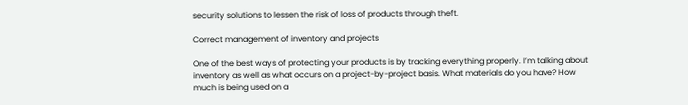security solutions to lessen the risk of loss of products through theft.

Correct management of inventory and projects

One of the best ways of protecting your products is by tracking everything properly. I’m talking about inventory as well as what occurs on a project-by-project basis. What materials do you have? How much is being used on a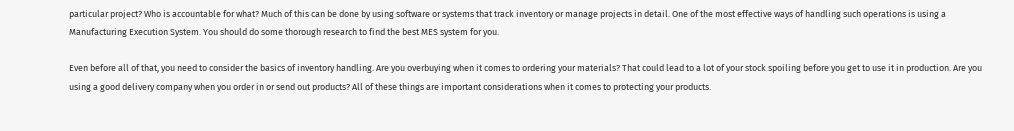particular project? Who is accountable for what? Much of this can be done by using software or systems that track inventory or manage projects in detail. One of the most effective ways of handling such operations is using a Manufacturing Execution System. You should do some thorough research to find the best MES system for you.

Even before all of that, you need to consider the basics of inventory handling. Are you overbuying when it comes to ordering your materials? That could lead to a lot of your stock spoiling before you get to use it in production. Are you using a good delivery company when you order in or send out products? All of these things are important considerations when it comes to protecting your products.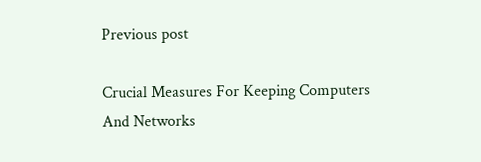Previous post

Crucial Measures For Keeping Computers And Networks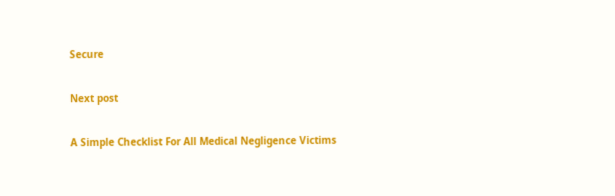Secure

Next post

A Simple Checklist For All Medical Negligence Victims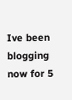Ive been blogging now for 5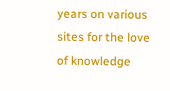years on various sites for the love of knowledge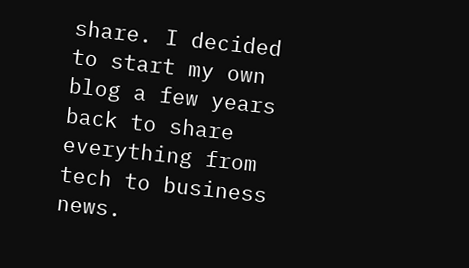share. I decided to start my own blog a few years back to share everything from tech to business news.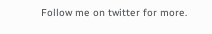Follow me on twitter for more.